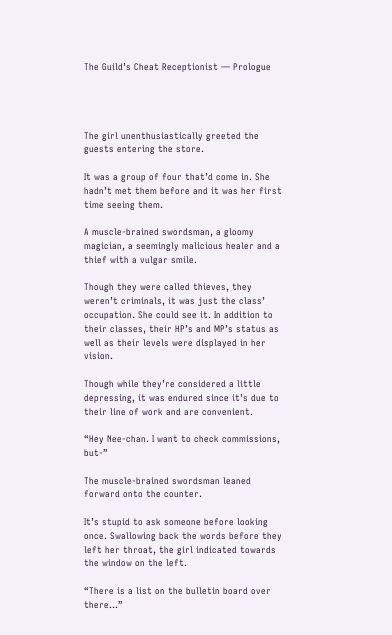The Guild’s Cheat Receptionist — Prologue




The girl unenthusiastically greeted the guests entering the store.

It was a group of four that’d come in. She hadn’t met them before and it was her first time seeing them.

A muscle-brained swordsman, a gloomy magician, a seemingly malicious healer and a thief with a vulgar smile.

Though they were called thieves, they weren’t criminals, it was just the class’ occupation. She could see it. In addition to their classes, their HP’s and MP’s status as well as their levels were displayed in her vision.

Though while they’re considered a little depressing, it was endured since it’s due to their line of work and are convenient.

“Hey Nee-chan. I want to check commissions, but-”

The muscle-brained swordsman leaned forward onto the counter.

It’s stupid to ask someone before looking once. Swallowing back the words before they left her throat, the girl indicated towards the window on the left.

“There is a list on the bulletin board over there…”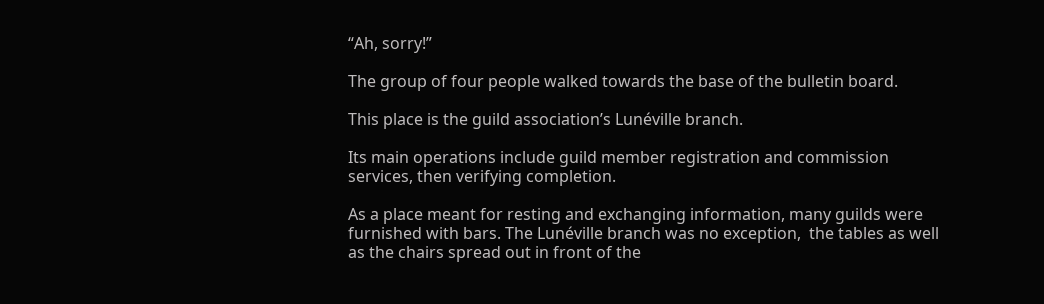“Ah, sorry!”

The group of four people walked towards the base of the bulletin board.

This place is the guild association’s Lunéville branch.

Its main operations include guild member registration and commission services, then verifying completion.

As a place meant for resting and exchanging information, many guilds were furnished with bars. The Lunéville branch was no exception,  the tables as well as the chairs spread out in front of the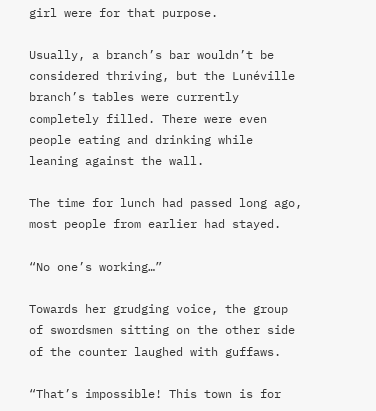girl were for that purpose.

Usually, a branch’s bar wouldn’t be considered thriving, but the Lunéville branch’s tables were currently completely filled. There were even people eating and drinking while leaning against the wall.

The time for lunch had passed long ago, most people from earlier had stayed.

“No one’s working…”

Towards her grudging voice, the group of swordsmen sitting on the other side of the counter laughed with guffaws.

“That’s impossible! This town is for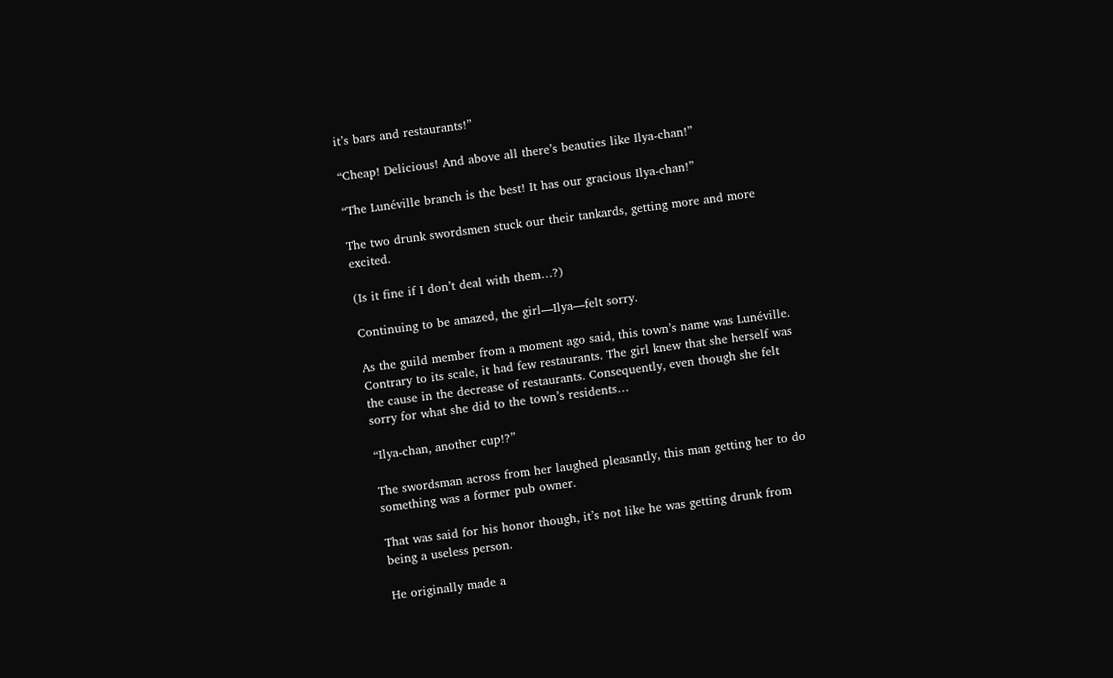it’s bars and restaurants!”

“Cheap! Delicious! And above all there’s beauties like Ilya-chan!”

“The Lunéville branch is the best! It has our gracious Ilya-chan!”

The two drunk swordsmen stuck our their tankards, getting more and more excited.

(Is it fine if I don’t deal with them…?)

Continuing to be amazed, the girl—Ilya—felt sorry.

As the guild member from a moment ago said, this town’s name was Lunéville. Contrary to its scale, it had few restaurants. The girl knew that she herself was the cause in the decrease of restaurants. Consequently, even though she felt sorry for what she did to the town’s residents…

“Ilya-chan, another cup!?”

The swordsman across from her laughed pleasantly, this man getting her to do something was a former pub owner.

That was said for his honor though, it’s not like he was getting drunk from being a useless person.

He originally made a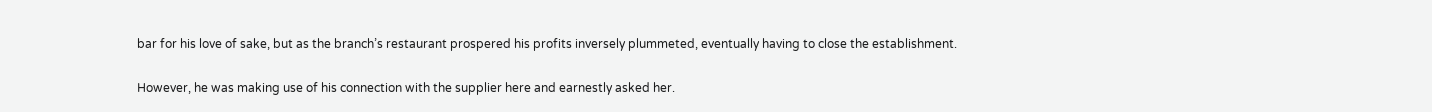bar for his love of sake, but as the branch’s restaurant prospered his profits inversely plummeted, eventually having to close the establishment.

However, he was making use of his connection with the supplier here and earnestly asked her.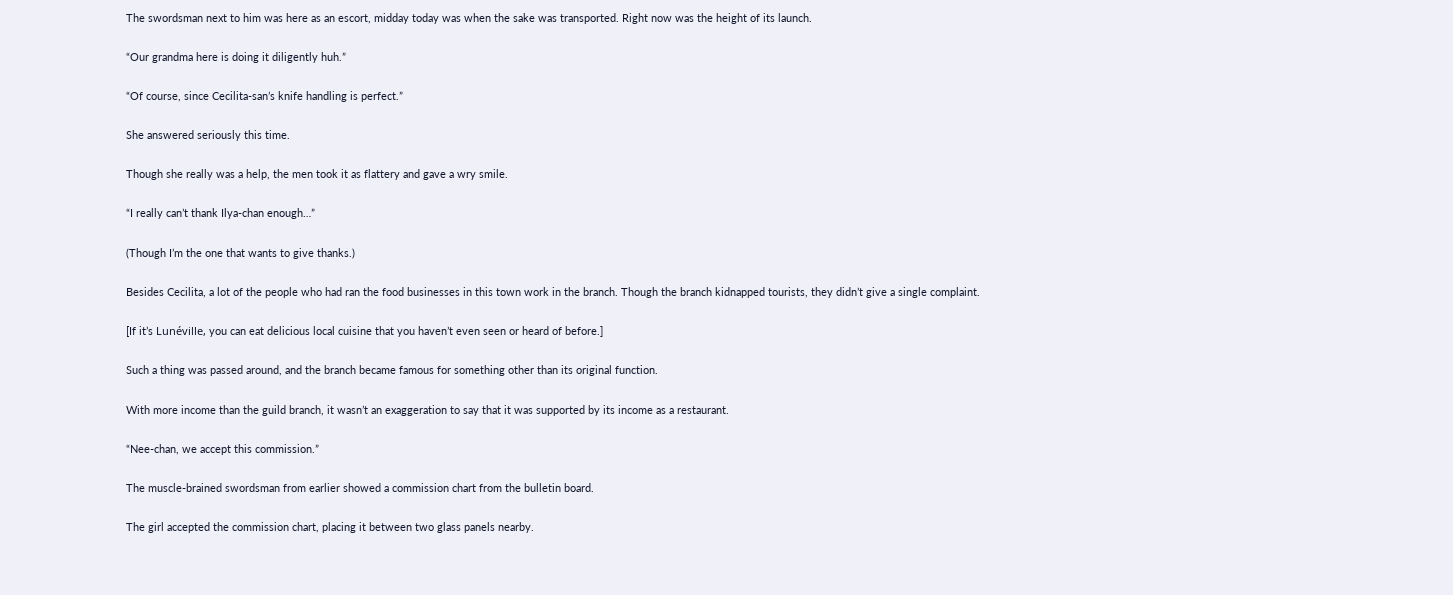The swordsman next to him was here as an escort, midday today was when the sake was transported. Right now was the height of its launch.

“Our grandma here is doing it diligently huh.”

“Of course, since Cecilita-san’s knife handling is perfect.”

She answered seriously this time.

Though she really was a help, the men took it as flattery and gave a wry smile.

“I really can’t thank Ilya-chan enough…”

(Though I’m the one that wants to give thanks.)

Besides Cecilita, a lot of the people who had ran the food businesses in this town work in the branch. Though the branch kidnapped tourists, they didn’t give a single complaint.

[If it’s Lunéville, you can eat delicious local cuisine that you haven’t even seen or heard of before.]

Such a thing was passed around, and the branch became famous for something other than its original function.

With more income than the guild branch, it wasn’t an exaggeration to say that it was supported by its income as a restaurant.

“Nee-chan, we accept this commission.”

The muscle-brained swordsman from earlier showed a commission chart from the bulletin board.

The girl accepted the commission chart, placing it between two glass panels nearby.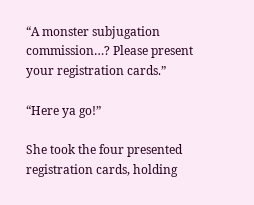“A monster subjugation commission…? Please present your registration cards.”

“Here ya go!”

She took the four presented registration cards, holding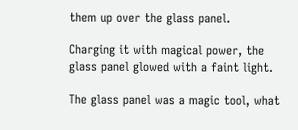them up over the glass panel.

Charging it with magical power, the glass panel glowed with a faint light.

The glass panel was a magic tool, what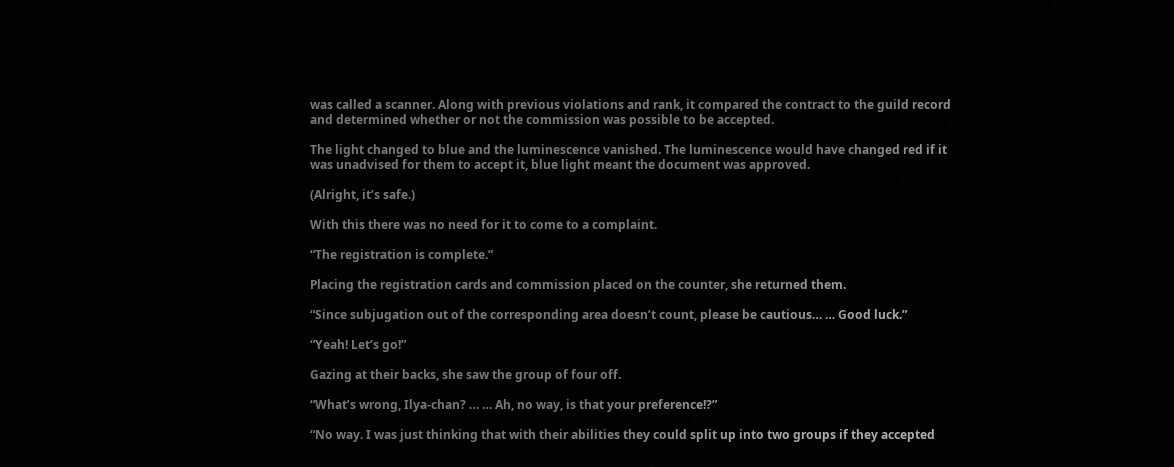was called a scanner. Along with previous violations and rank, it compared the contract to the guild record and determined whether or not the commission was possible to be accepted.

The light changed to blue and the luminescence vanished. The luminescence would have changed red if it was unadvised for them to accept it, blue light meant the document was approved.

(Alright, it’s safe.)

With this there was no need for it to come to a complaint.

“The registration is complete.”

Placing the registration cards and commission placed on the counter, she returned them.

“Since subjugation out of the corresponding area doesn’t count, please be cautious… … Good luck.”

“Yeah! Let’s go!”

Gazing at their backs, she saw the group of four off.

“What’s wrong, Ilya-chan? … … Ah, no way, is that your preference!?”

“No way. I was just thinking that with their abilities they could split up into two groups if they accepted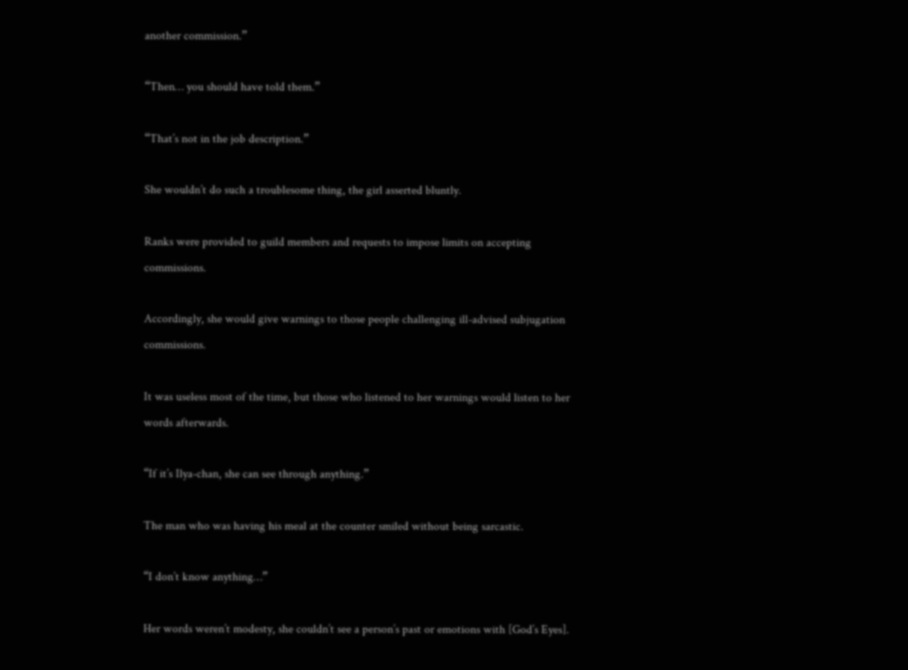another commission.”

“Then… you should have told them.”

“That’s not in the job description.”

She wouldn’t do such a troublesome thing, the girl asserted bluntly.

Ranks were provided to guild members and requests to impose limits on accepting commissions.

Accordingly, she would give warnings to those people challenging ill-advised subjugation commissions.

It was useless most of the time, but those who listened to her warnings would listen to her words afterwards.

“If it’s Ilya-chan, she can see through anything.”

The man who was having his meal at the counter smiled without being sarcastic.

“I don’t know anything…”

Her words weren’t modesty, she couldn’t see a person’s past or emotions with [God’s Eyes].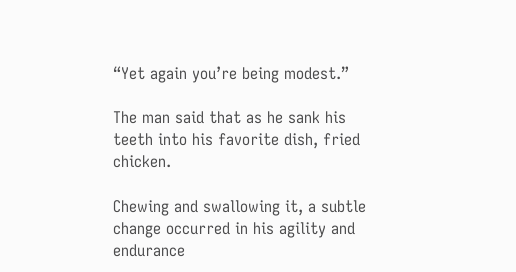“Yet again you’re being modest.”

The man said that as he sank his teeth into his favorite dish, fried chicken.

Chewing and swallowing it, a subtle change occurred in his agility and endurance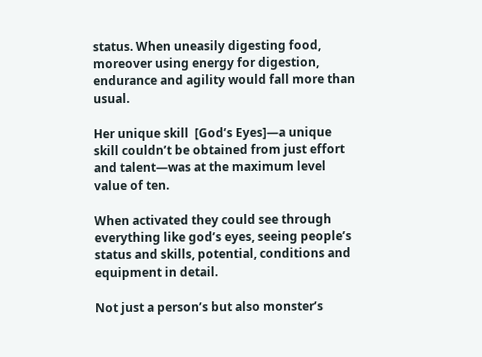status. When uneasily digesting food, moreover using energy for digestion, endurance and agility would fall more than usual.

Her unique skill  [God’s Eyes]—a unique skill couldn’t be obtained from just effort and talent—was at the maximum level value of ten.

When activated they could see through everything like god’s eyes, seeing people’s status and skills, potential, conditions and equipment in detail.

Not just a person’s but also monster’s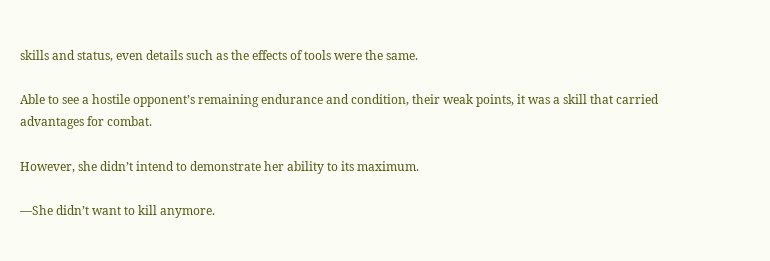skills and status, even details such as the effects of tools were the same.

Able to see a hostile opponent’s remaining endurance and condition, their weak points, it was a skill that carried advantages for combat.

However, she didn’t intend to demonstrate her ability to its maximum.

—She didn’t want to kill anymore.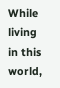While living in this world,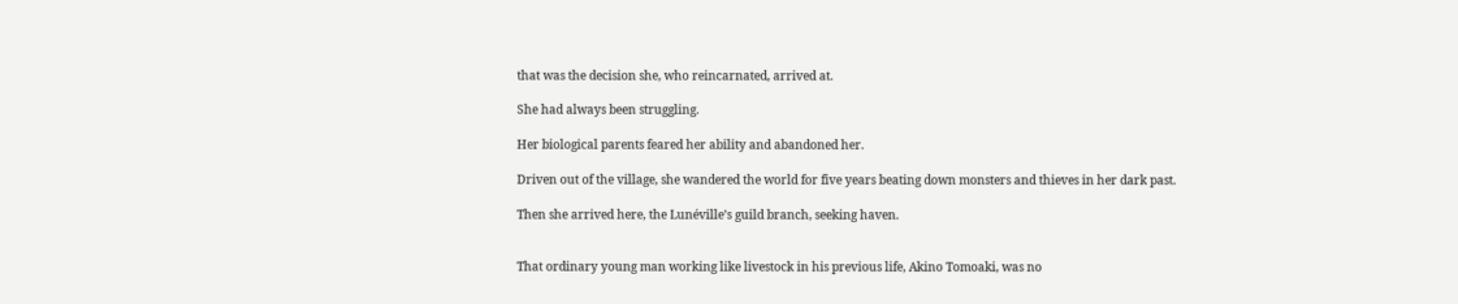that was the decision she, who reincarnated, arrived at.

She had always been struggling.

Her biological parents feared her ability and abandoned her.

Driven out of the village, she wandered the world for five years beating down monsters and thieves in her dark past.

Then she arrived here, the Lunéville’s guild branch, seeking haven.


That ordinary young man working like livestock in his previous life, Akino Tomoaki, was no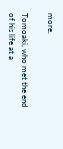more.

Tomoaki, who met the end of his life at a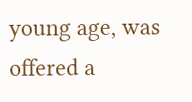young age, was offered a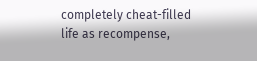completely cheat-filled life as recompense,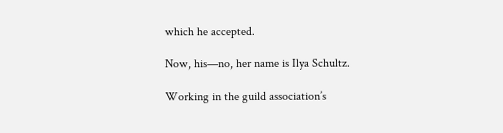which he accepted.

Now, his—no, her name is Ilya Schultz.

Working in the guild association’s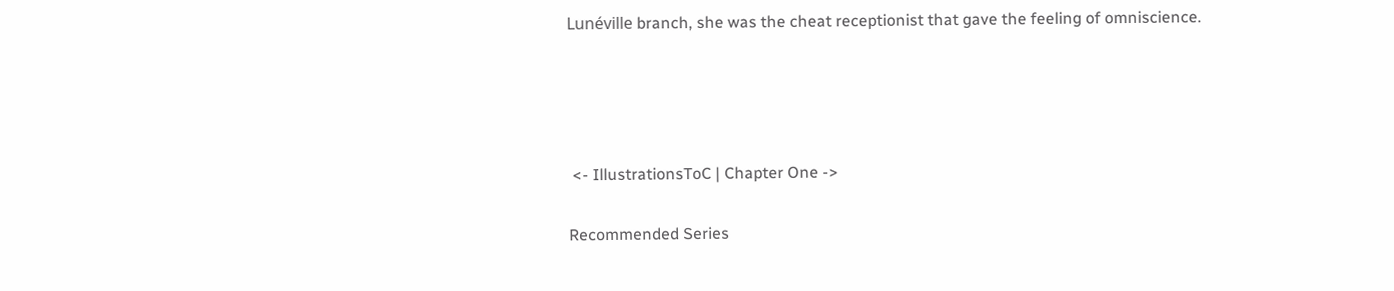Lunéville branch, she was the cheat receptionist that gave the feeling of omniscience.




 <- IllustrationsToC | Chapter One ->

Recommended Series